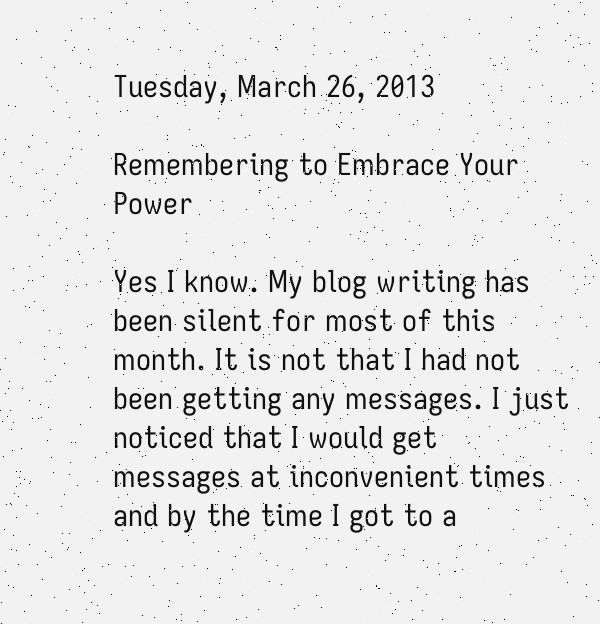Tuesday, March 26, 2013

Remembering to Embrace Your Power

Yes I know. My blog writing has been silent for most of this month. It is not that I had not been getting any messages. I just noticed that I would get messages at inconvenient times and by the time I got to a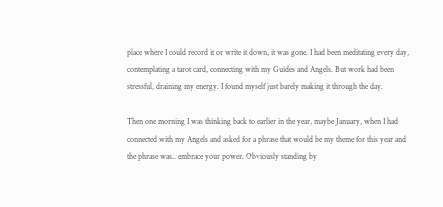place where I could record it or write it down, it was gone. I had been meditating every day, contemplating a tarot card, connecting with my Guides and Angels. But work had been stressful, draining my energy. I found myself just barely making it through the day.

Then one morning I was thinking back to earlier in the year, maybe January, when I had connected with my Angels and asked for a phrase that would be my theme for this year and the phrase was.. embrace your power. Obviously standing by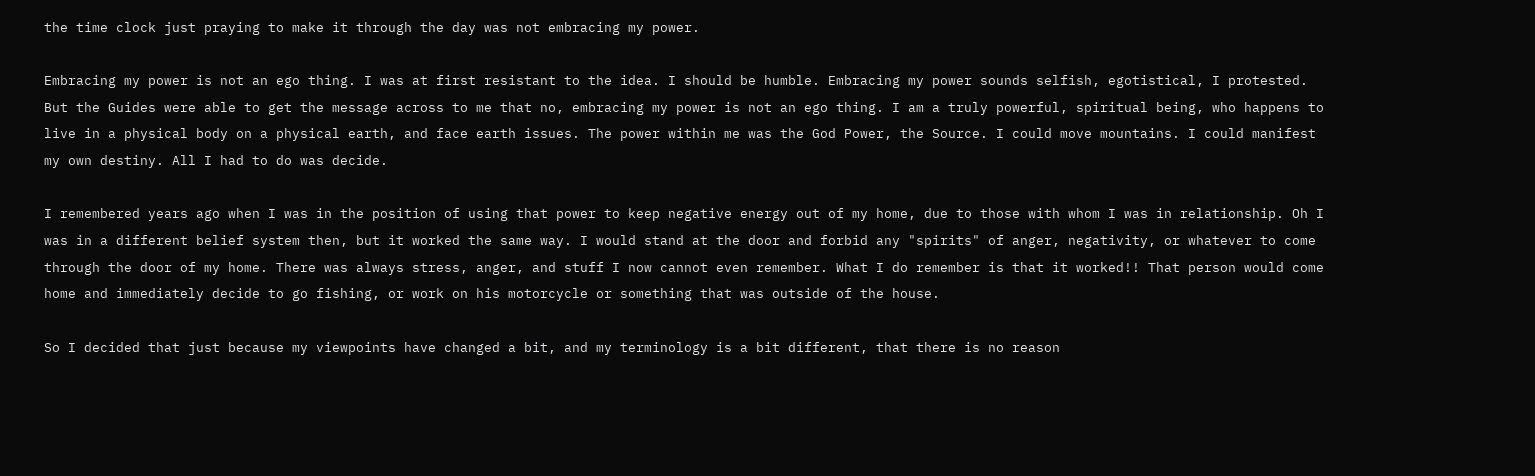the time clock just praying to make it through the day was not embracing my power.

Embracing my power is not an ego thing. I was at first resistant to the idea. I should be humble. Embracing my power sounds selfish, egotistical, I protested. But the Guides were able to get the message across to me that no, embracing my power is not an ego thing. I am a truly powerful, spiritual being, who happens to live in a physical body on a physical earth, and face earth issues. The power within me was the God Power, the Source. I could move mountains. I could manifest my own destiny. All I had to do was decide.

I remembered years ago when I was in the position of using that power to keep negative energy out of my home, due to those with whom I was in relationship. Oh I was in a different belief system then, but it worked the same way. I would stand at the door and forbid any "spirits" of anger, negativity, or whatever to come through the door of my home. There was always stress, anger, and stuff I now cannot even remember. What I do remember is that it worked!! That person would come home and immediately decide to go fishing, or work on his motorcycle or something that was outside of the house.

So I decided that just because my viewpoints have changed a bit, and my terminology is a bit different, that there is no reason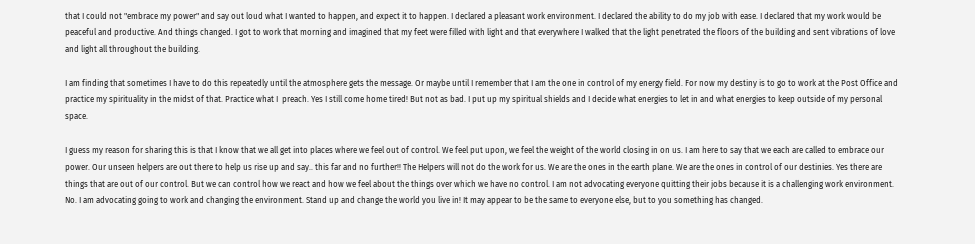that I could not "embrace my power" and say out loud what I wanted to happen, and expect it to happen. I declared a pleasant work environment. I declared the ability to do my job with ease. I declared that my work would be peaceful and productive. And things changed. I got to work that morning and imagined that my feet were filled with light and that everywhere I walked that the light penetrated the floors of the building and sent vibrations of love and light all throughout the building.

I am finding that sometimes I have to do this repeatedly until the atmosphere gets the message. Or maybe until I remember that I am the one in control of my energy field. For now my destiny is to go to work at the Post Office and practice my spirituality in the midst of that. Practice what I  preach. Yes I still come home tired! But not as bad. I put up my spiritual shields and I decide what energies to let in and what energies to keep outside of my personal space.

I guess my reason for sharing this is that I know that we all get into places where we feel out of control. We feel put upon, we feel the weight of the world closing in on us. I am here to say that we each are called to embrace our power. Our unseen helpers are out there to help us rise up and say.. this far and no further!! The Helpers will not do the work for us. We are the ones in the earth plane. We are the ones in control of our destinies. Yes there are things that are out of our control. But we can control how we react and how we feel about the things over which we have no control. I am not advocating everyone quitting their jobs because it is a challenging work environment. No. I am advocating going to work and changing the environment. Stand up and change the world you live in! It may appear to be the same to everyone else, but to you something has changed.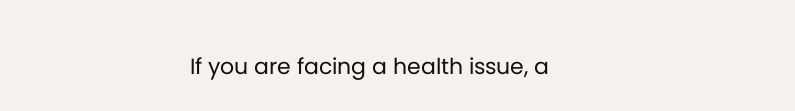If you are facing a health issue, a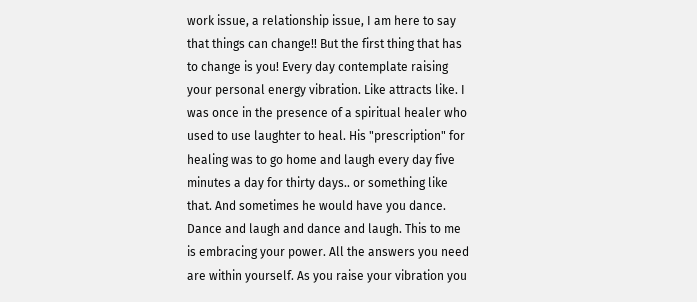work issue, a relationship issue, I am here to say that things can change!! But the first thing that has to change is you! Every day contemplate raising your personal energy vibration. Like attracts like. I was once in the presence of a spiritual healer who used to use laughter to heal. His "prescription" for healing was to go home and laugh every day five minutes a day for thirty days.. or something like that. And sometimes he would have you dance. Dance and laugh and dance and laugh. This to me is embracing your power. All the answers you need are within yourself. As you raise your vibration you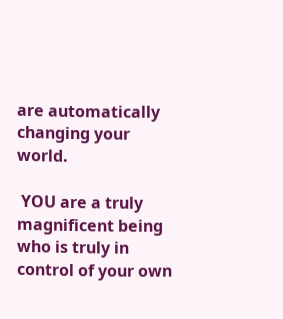are automatically changing your world.

 YOU are a truly magnificent being who is truly in control of your own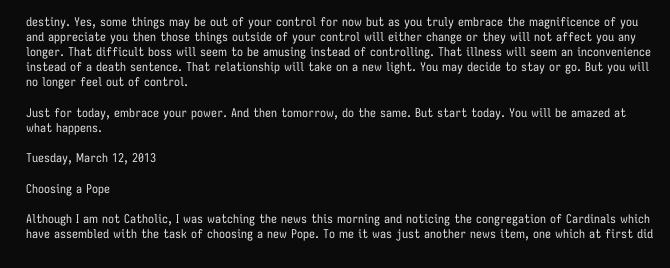destiny. Yes, some things may be out of your control for now but as you truly embrace the magnificence of you and appreciate you then those things outside of your control will either change or they will not affect you any longer. That difficult boss will seem to be amusing instead of controlling. That illness will seem an inconvenience instead of a death sentence. That relationship will take on a new light. You may decide to stay or go. But you will no longer feel out of control.

Just for today, embrace your power. And then tomorrow, do the same. But start today. You will be amazed at what happens.

Tuesday, March 12, 2013

Choosing a Pope

Although I am not Catholic, I was watching the news this morning and noticing the congregation of Cardinals which have assembled with the task of choosing a new Pope. To me it was just another news item, one which at first did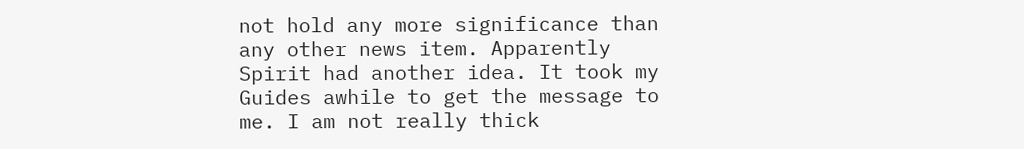not hold any more significance than any other news item. Apparently Spirit had another idea. It took my Guides awhile to get the message to me. I am not really thick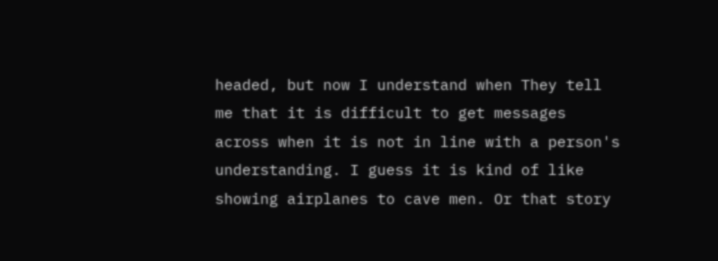headed, but now I understand when They tell me that it is difficult to get messages across when it is not in line with a person's understanding. I guess it is kind of like showing airplanes to cave men. Or that story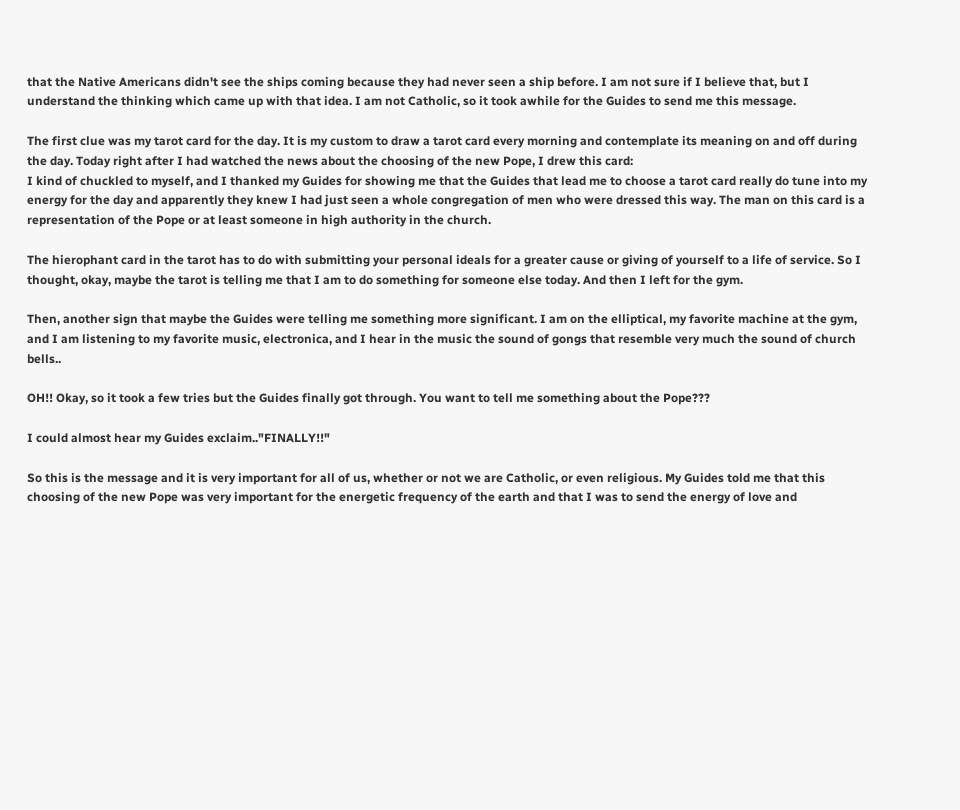that the Native Americans didn't see the ships coming because they had never seen a ship before. I am not sure if I believe that, but I understand the thinking which came up with that idea. I am not Catholic, so it took awhile for the Guides to send me this message.

The first clue was my tarot card for the day. It is my custom to draw a tarot card every morning and contemplate its meaning on and off during the day. Today right after I had watched the news about the choosing of the new Pope, I drew this card:
I kind of chuckled to myself, and I thanked my Guides for showing me that the Guides that lead me to choose a tarot card really do tune into my energy for the day and apparently they knew I had just seen a whole congregation of men who were dressed this way. The man on this card is a representation of the Pope or at least someone in high authority in the church.

The hierophant card in the tarot has to do with submitting your personal ideals for a greater cause or giving of yourself to a life of service. So I thought, okay, maybe the tarot is telling me that I am to do something for someone else today. And then I left for the gym.

Then, another sign that maybe the Guides were telling me something more significant. I am on the elliptical, my favorite machine at the gym, and I am listening to my favorite music, electronica, and I hear in the music the sound of gongs that resemble very much the sound of church bells..

OH!! Okay, so it took a few tries but the Guides finally got through. You want to tell me something about the Pope???

I could almost hear my Guides exclaim.."FINALLY!!"

So this is the message and it is very important for all of us, whether or not we are Catholic, or even religious. My Guides told me that this choosing of the new Pope was very important for the energetic frequency of the earth and that I was to send the energy of love and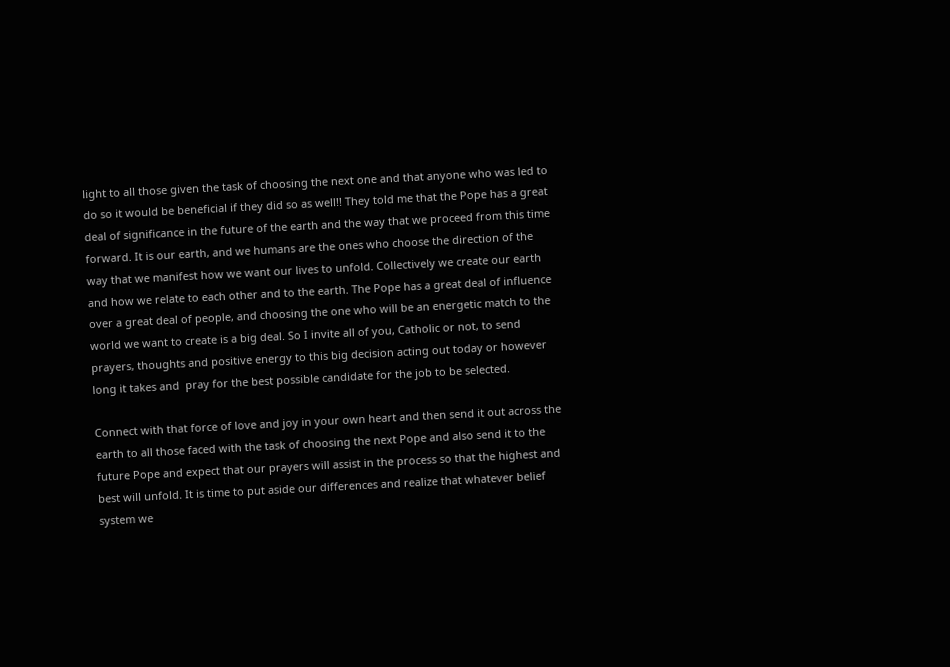light to all those given the task of choosing the next one and that anyone who was led to do so it would be beneficial if they did so as well!! They told me that the Pope has a great deal of significance in the future of the earth and the way that we proceed from this time forward. It is our earth, and we humans are the ones who choose the direction of the way that we manifest how we want our lives to unfold. Collectively we create our earth and how we relate to each other and to the earth. The Pope has a great deal of influence over a great deal of people, and choosing the one who will be an energetic match to the world we want to create is a big deal. So I invite all of you, Catholic or not, to send prayers, thoughts and positive energy to this big decision acting out today or however long it takes and  pray for the best possible candidate for the job to be selected.

Connect with that force of love and joy in your own heart and then send it out across the earth to all those faced with the task of choosing the next Pope and also send it to the future Pope and expect that our prayers will assist in the process so that the highest and best will unfold. It is time to put aside our differences and realize that whatever belief system we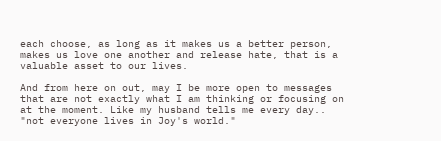each choose, as long as it makes us a better person, makes us love one another and release hate, that is a valuable asset to our lives.

And from here on out, may I be more open to messages that are not exactly what I am thinking or focusing on at the moment. Like my husband tells me every day.. "not everyone lives in Joy's world."